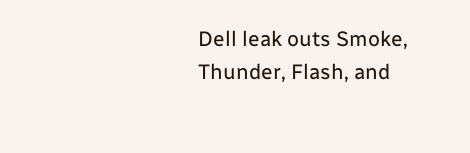Dell leak outs Smoke, Thunder, Flash, and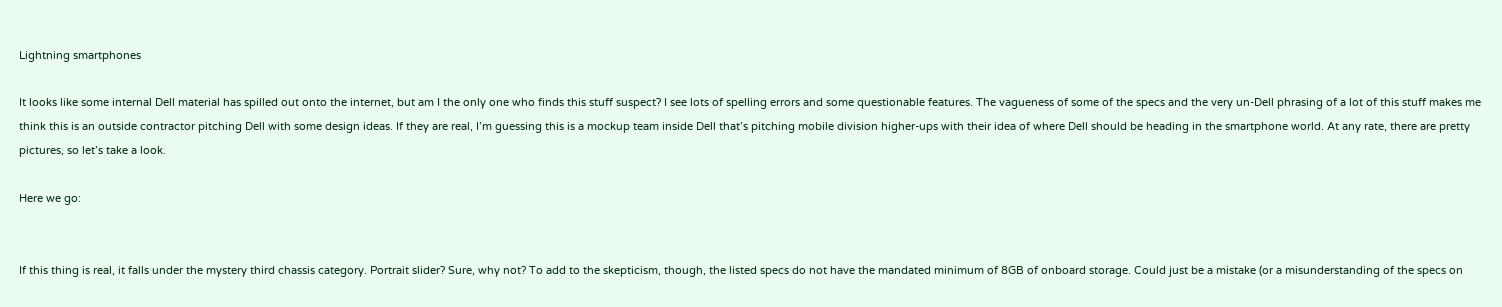Lightning smartphones

It looks like some internal Dell material has spilled out onto the internet, but am I the only one who finds this stuff suspect? I see lots of spelling errors and some questionable features. The vagueness of some of the specs and the very un-Dell phrasing of a lot of this stuff makes me think this is an outside contractor pitching Dell with some design ideas. If they are real, I’m guessing this is a mockup team inside Dell that’s pitching mobile division higher-ups with their idea of where Dell should be heading in the smartphone world. At any rate, there are pretty pictures, so let’s take a look.

Here we go:


If this thing is real, it falls under the mystery third chassis category. Portrait slider? Sure, why not? To add to the skepticism, though, the listed specs do not have the mandated minimum of 8GB of onboard storage. Could just be a mistake (or a misunderstanding of the specs on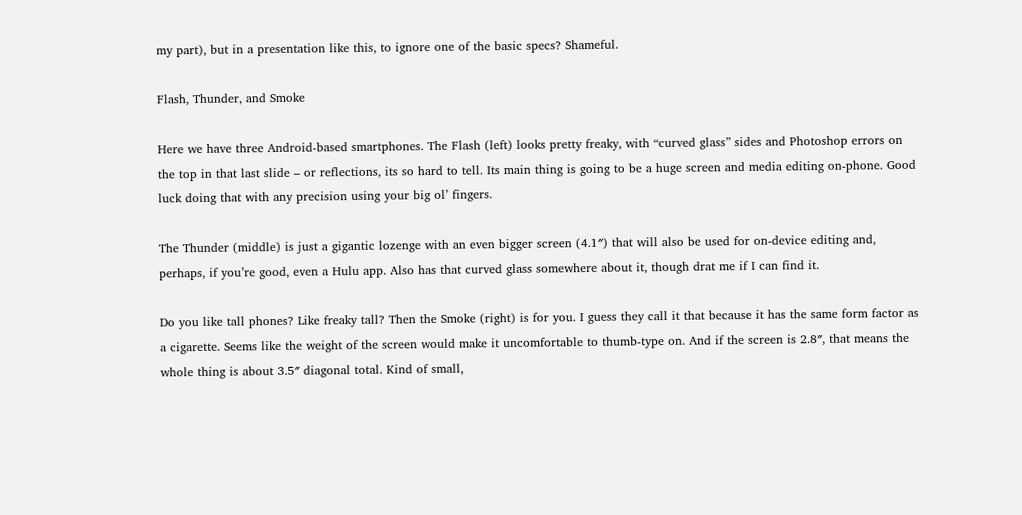my part), but in a presentation like this, to ignore one of the basic specs? Shameful.

Flash, Thunder, and Smoke

Here we have three Android-based smartphones. The Flash (left) looks pretty freaky, with “curved glass” sides and Photoshop errors on the top in that last slide – or reflections, its so hard to tell. Its main thing is going to be a huge screen and media editing on-phone. Good luck doing that with any precision using your big ol’ fingers.

The Thunder (middle) is just a gigantic lozenge with an even bigger screen (4.1″) that will also be used for on-device editing and, perhaps, if you’re good, even a Hulu app. Also has that curved glass somewhere about it, though drat me if I can find it.

Do you like tall phones? Like freaky tall? Then the Smoke (right) is for you. I guess they call it that because it has the same form factor as a cigarette. Seems like the weight of the screen would make it uncomfortable to thumb-type on. And if the screen is 2.8″, that means the whole thing is about 3.5″ diagonal total. Kind of small,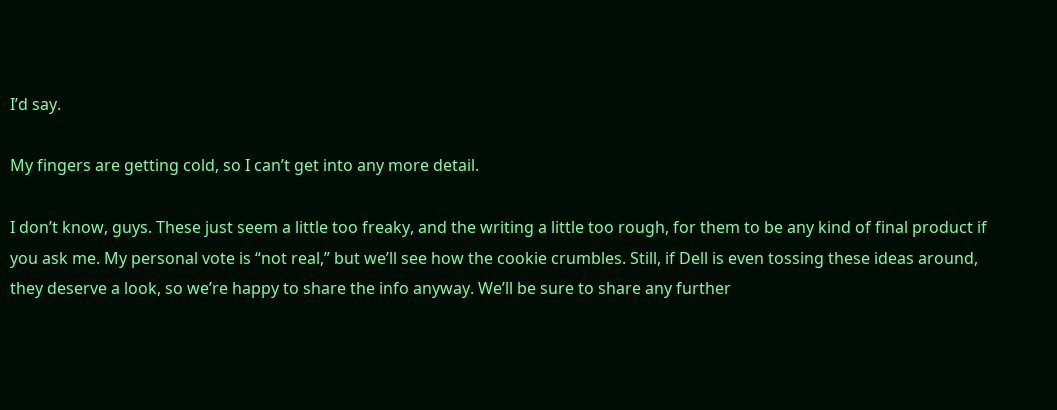I’d say.

My fingers are getting cold, so I can’t get into any more detail.

I don’t know, guys. These just seem a little too freaky, and the writing a little too rough, for them to be any kind of final product if you ask me. My personal vote is “not real,” but we’ll see how the cookie crumbles. Still, if Dell is even tossing these ideas around, they deserve a look, so we’re happy to share the info anyway. We’ll be sure to share any further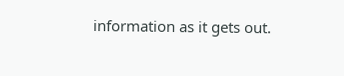information as it gets out.